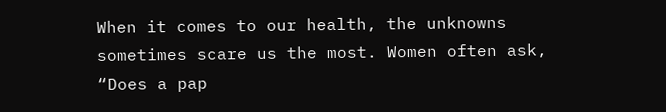When it comes to our health, the unknowns sometimes scare us the most. Women often ask, “Does a pap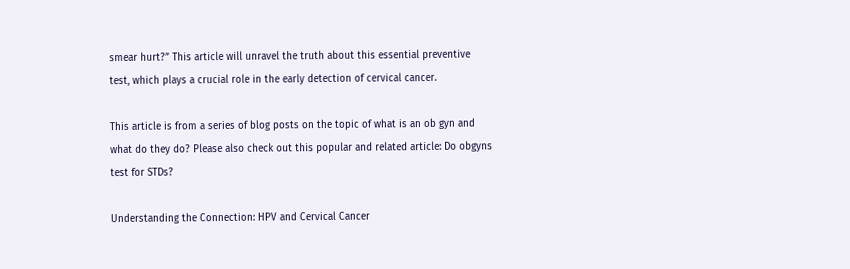smear hurt?” This article will unravel the truth about this essential preventive test, which plays a crucial role in the early detection of cervical cancer.

This article is from a series of blog posts on the topic of what is an ob gyn and what do they do? Please also check out this popular and related article: Do obgyns test for STDs?

Understanding the Connection: HPV and Cervical Cancer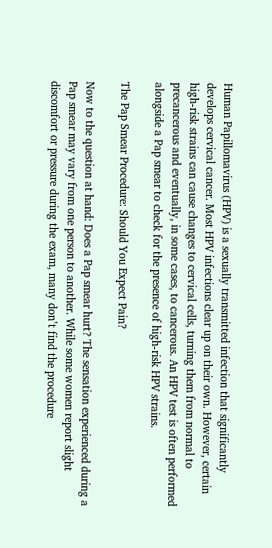Human Papillomavirus (HPV) is a sexually transmitted infection that significantly develops cervical cancer. Most HPV infections clear up on their own. However, certain high-risk strains can cause changes to cervical cells, turning them from normal to precancerous and eventually, in some cases, to cancerous. An HPV test is often performed alongside a Pap smear to check for the presence of high-risk HPV strains.

The Pap Smear Procedure: Should You Expect Pain?

Now to the question at hand: Does a Pap smear hurt? The sensation experienced during a Pap smear may vary from one person to another. While some women report slight discomfort or pressure during the exam, many don’t find the procedure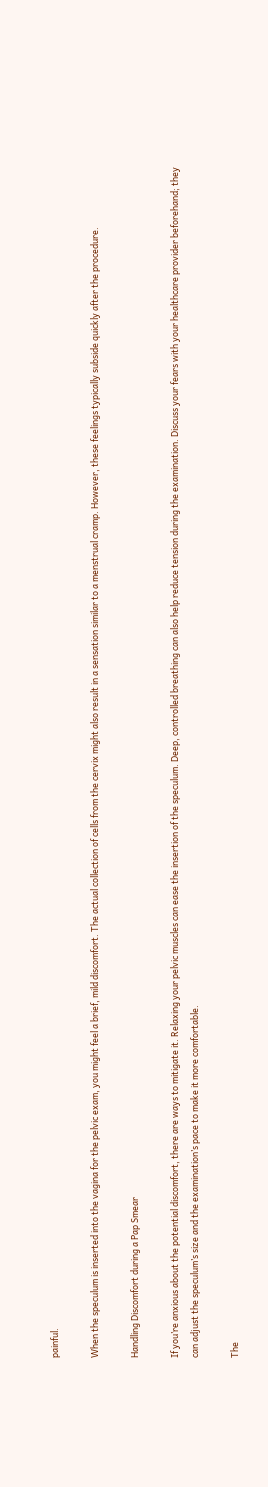painful.

When the speculum is inserted into the vagina for the pelvic exam, you might feel a brief, mild discomfort. The actual collection of cells from the cervix might also result in a sensation similar to a menstrual cramp. However, these feelings typically subside quickly after the procedure.

Handling Discomfort during a Pap Smear

If you’re anxious about the potential discomfort, there are ways to mitigate it. Relaxing your pelvic muscles can ease the insertion of the speculum. Deep, controlled breathing can also help reduce tension during the examination. Discuss your fears with your healthcare provider beforehand; they can adjust the speculum’s size and the examination’s pace to make it more comfortable.

The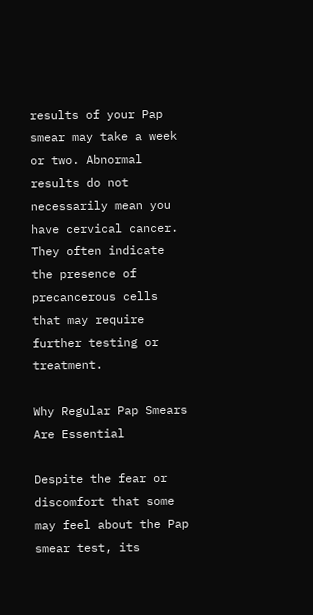results of your Pap smear may take a week or two. Abnormal results do not necessarily mean you have cervical cancer. They often indicate the presence of precancerous cells that may require further testing or treatment.

Why Regular Pap Smears Are Essential

Despite the fear or discomfort that some may feel about the Pap smear test, its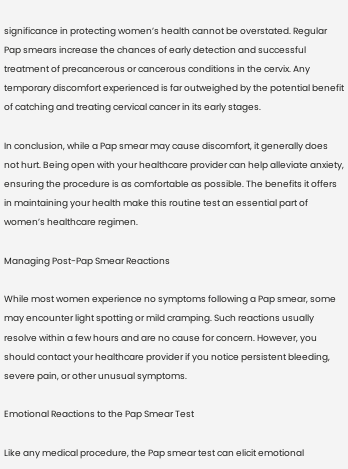significance in protecting women’s health cannot be overstated. Regular Pap smears increase the chances of early detection and successful treatment of precancerous or cancerous conditions in the cervix. Any temporary discomfort experienced is far outweighed by the potential benefit of catching and treating cervical cancer in its early stages.

In conclusion, while a Pap smear may cause discomfort, it generally does not hurt. Being open with your healthcare provider can help alleviate anxiety, ensuring the procedure is as comfortable as possible. The benefits it offers in maintaining your health make this routine test an essential part of women’s healthcare regimen.

Managing Post-Pap Smear Reactions

While most women experience no symptoms following a Pap smear, some may encounter light spotting or mild cramping. Such reactions usually resolve within a few hours and are no cause for concern. However, you should contact your healthcare provider if you notice persistent bleeding, severe pain, or other unusual symptoms.

Emotional Reactions to the Pap Smear Test

Like any medical procedure, the Pap smear test can elicit emotional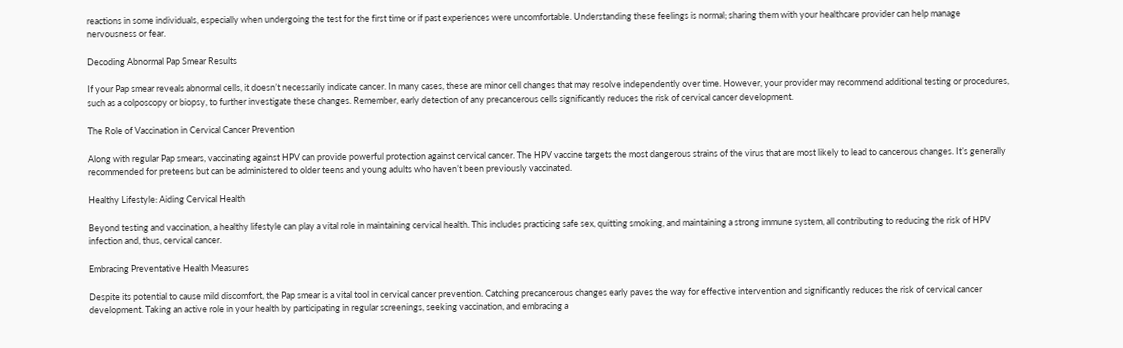reactions in some individuals, especially when undergoing the test for the first time or if past experiences were uncomfortable. Understanding these feelings is normal; sharing them with your healthcare provider can help manage nervousness or fear.

Decoding Abnormal Pap Smear Results

If your Pap smear reveals abnormal cells, it doesn’t necessarily indicate cancer. In many cases, these are minor cell changes that may resolve independently over time. However, your provider may recommend additional testing or procedures, such as a colposcopy or biopsy, to further investigate these changes. Remember, early detection of any precancerous cells significantly reduces the risk of cervical cancer development.

The Role of Vaccination in Cervical Cancer Prevention

Along with regular Pap smears, vaccinating against HPV can provide powerful protection against cervical cancer. The HPV vaccine targets the most dangerous strains of the virus that are most likely to lead to cancerous changes. It’s generally recommended for preteens but can be administered to older teens and young adults who haven’t been previously vaccinated.

Healthy Lifestyle: Aiding Cervical Health

Beyond testing and vaccination, a healthy lifestyle can play a vital role in maintaining cervical health. This includes practicing safe sex, quitting smoking, and maintaining a strong immune system, all contributing to reducing the risk of HPV infection and, thus, cervical cancer.

Embracing Preventative Health Measures

Despite its potential to cause mild discomfort, the Pap smear is a vital tool in cervical cancer prevention. Catching precancerous changes early paves the way for effective intervention and significantly reduces the risk of cervical cancer development. Taking an active role in your health by participating in regular screenings, seeking vaccination, and embracing a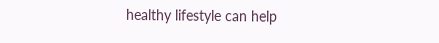healthy lifestyle can help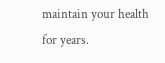maintain your health for years.